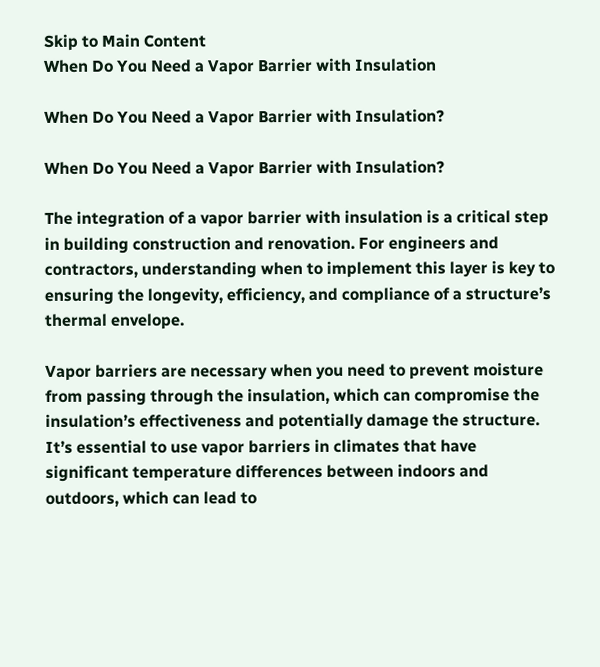Skip to Main Content
When Do You Need a Vapor Barrier with Insulation

When Do You Need a Vapor Barrier with Insulation?

When Do You Need a Vapor Barrier with Insulation?

The integration of a vapor barrier with insulation is a critical step in building construction and renovation. For engineers and contractors, understanding when to implement this layer is key to ensuring the longevity, efficiency, and compliance of a structure’s thermal envelope.

Vapor barriers are necessary when you need to prevent moisture from passing through the insulation, which can compromise the insulation’s effectiveness and potentially damage the structure. It’s essential to use vapor barriers in climates that have significant temperature differences between indoors and outdoors, which can lead to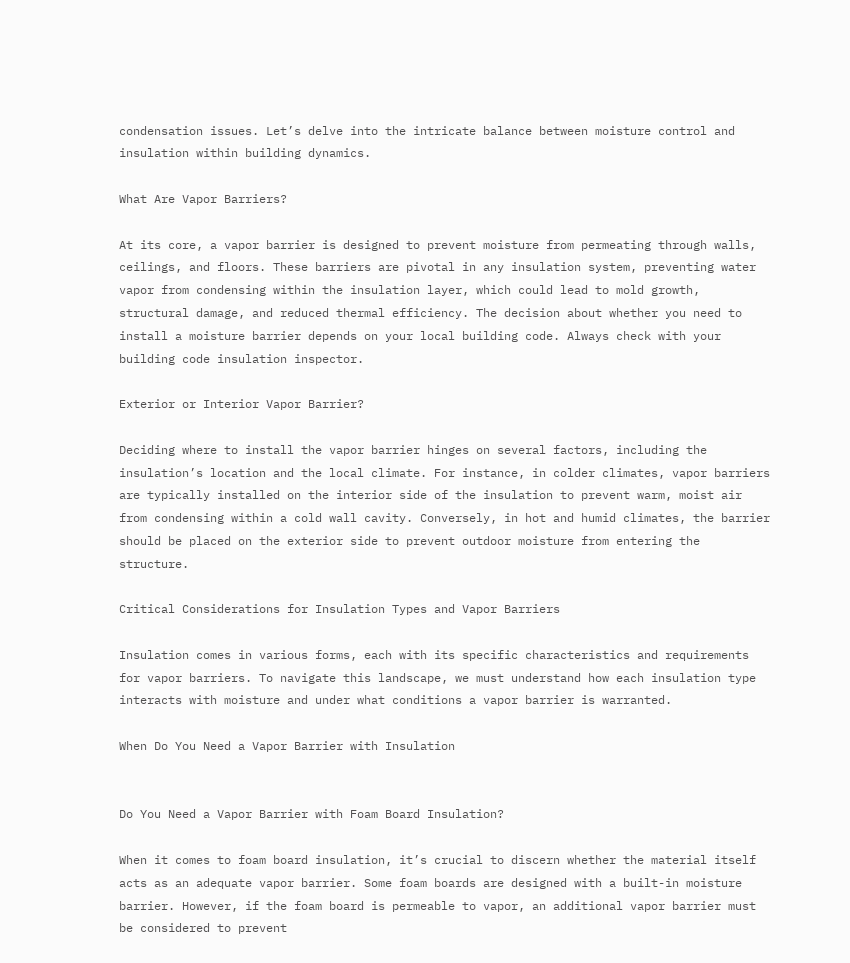condensation issues. Let’s delve into the intricate balance between moisture control and insulation within building dynamics.

What Are Vapor Barriers?

At its core, a vapor barrier is designed to prevent moisture from permeating through walls, ceilings, and floors. These barriers are pivotal in any insulation system, preventing water vapor from condensing within the insulation layer, which could lead to mold growth, structural damage, and reduced thermal efficiency. The decision about whether you need to install a moisture barrier depends on your local building code. Always check with your building code insulation inspector.

Exterior or Interior Vapor Barrier?

Deciding where to install the vapor barrier hinges on several factors, including the insulation’s location and the local climate. For instance, in colder climates, vapor barriers are typically installed on the interior side of the insulation to prevent warm, moist air from condensing within a cold wall cavity. Conversely, in hot and humid climates, the barrier should be placed on the exterior side to prevent outdoor moisture from entering the structure.

Critical Considerations for Insulation Types and Vapor Barriers

Insulation comes in various forms, each with its specific characteristics and requirements for vapor barriers. To navigate this landscape, we must understand how each insulation type interacts with moisture and under what conditions a vapor barrier is warranted.

When Do You Need a Vapor Barrier with Insulation


Do You Need a Vapor Barrier with Foam Board Insulation?

When it comes to foam board insulation, it’s crucial to discern whether the material itself acts as an adequate vapor barrier. Some foam boards are designed with a built-in moisture barrier. However, if the foam board is permeable to vapor, an additional vapor barrier must be considered to prevent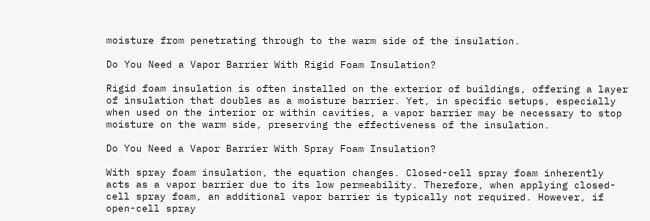moisture from penetrating through to the warm side of the insulation.

Do You Need a Vapor Barrier With Rigid Foam Insulation?

Rigid foam insulation is often installed on the exterior of buildings, offering a layer of insulation that doubles as a moisture barrier. Yet, in specific setups, especially when used on the interior or within cavities, a vapor barrier may be necessary to stop moisture on the warm side, preserving the effectiveness of the insulation.

Do You Need a Vapor Barrier With Spray Foam Insulation?

With spray foam insulation, the equation changes. Closed-cell spray foam inherently acts as a vapor barrier due to its low permeability. Therefore, when applying closed-cell spray foam, an additional vapor barrier is typically not required. However, if open-cell spray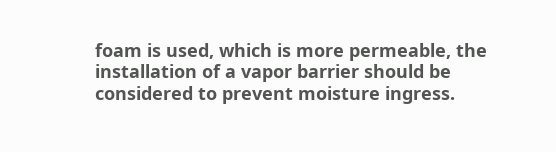foam is used, which is more permeable, the installation of a vapor barrier should be considered to prevent moisture ingress.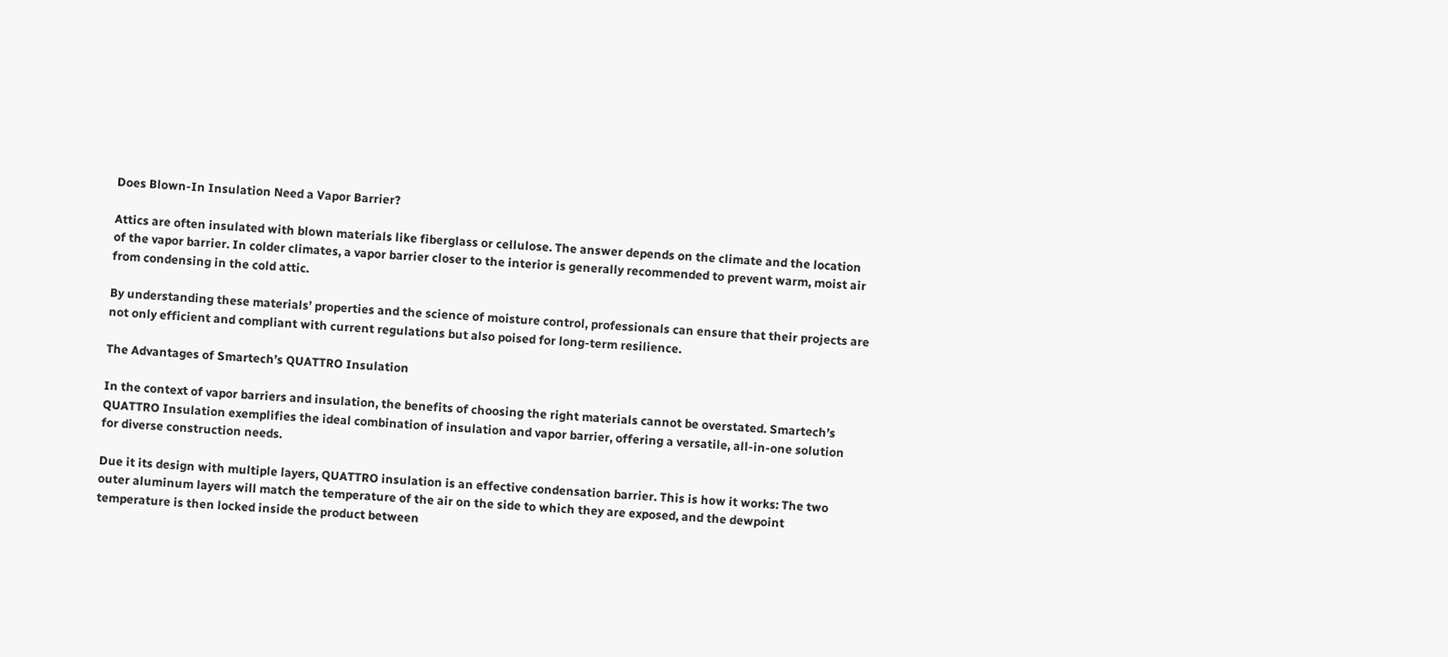Does Blown-In Insulation Need a Vapor Barrier?

Attics are often insulated with blown materials like fiberglass or cellulose. The answer depends on the climate and the location of the vapor barrier. In colder climates, a vapor barrier closer to the interior is generally recommended to prevent warm, moist air from condensing in the cold attic.

By understanding these materials’ properties and the science of moisture control, professionals can ensure that their projects are not only efficient and compliant with current regulations but also poised for long-term resilience.

The Advantages of Smartech’s QUATTRO Insulation

In the context of vapor barriers and insulation, the benefits of choosing the right materials cannot be overstated. Smartech’s QUATTRO Insulation exemplifies the ideal combination of insulation and vapor barrier, offering a versatile, all-in-one solution for diverse construction needs.

Due it its design with multiple layers, QUATTRO insulation is an effective condensation barrier. This is how it works: The two outer aluminum layers will match the temperature of the air on the side to which they are exposed, and the dewpoint temperature is then locked inside the product between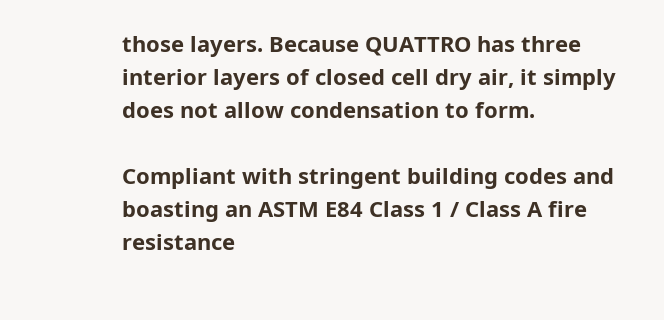those layers. Because QUATTRO has three interior layers of closed cell dry air, it simply does not allow condensation to form.

Compliant with stringent building codes and boasting an ASTM E84 Class 1 / Class A fire resistance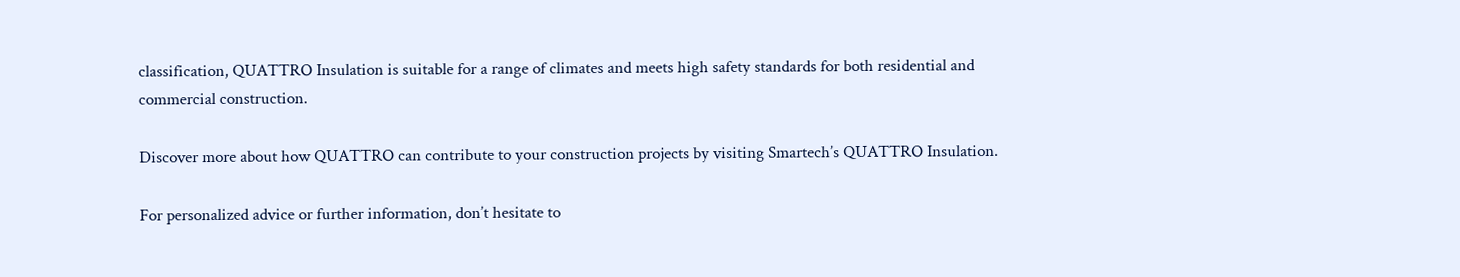classification, QUATTRO Insulation is suitable for a range of climates and meets high safety standards for both residential and commercial construction.

Discover more about how QUATTRO can contribute to your construction projects by visiting Smartech’s QUATTRO Insulation.

For personalized advice or further information, don’t hesitate to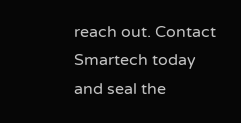reach out. Contact Smartech today and seal the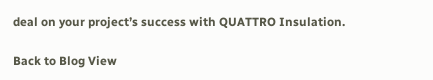deal on your project’s success with QUATTRO Insulation.

Back to Blog View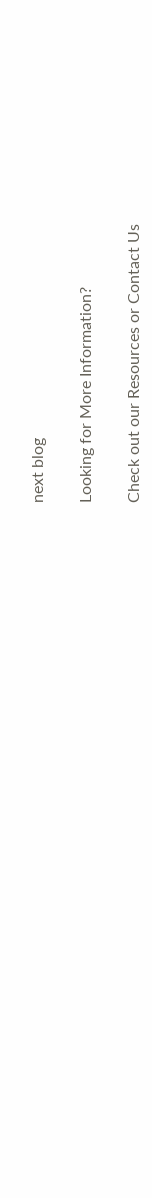next blog

Looking for More Information?

Check out our Resources or Contact Us